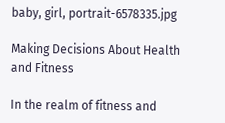baby, girl, portrait-6578335.jpg

Making Decisions About Health and Fitness

In the realm of fitness and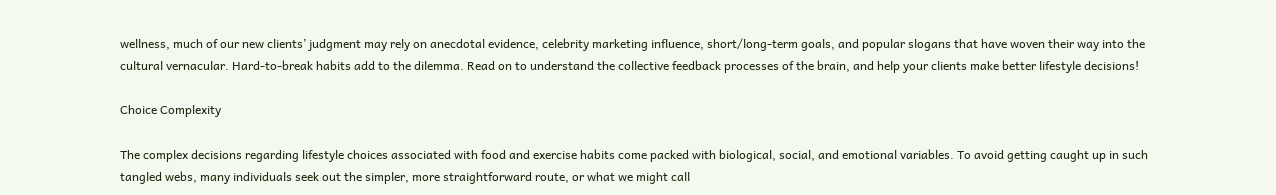wellness, much of our new clients’ judgment may rely on anecdotal evidence, celebrity marketing influence, short/long-term goals, and popular slogans that have woven their way into the cultural vernacular. Hard-to-break habits add to the dilemma. Read on to understand the collective feedback processes of the brain, and help your clients make better lifestyle decisions!

Choice Complexity

The complex decisions regarding lifestyle choices associated with food and exercise habits come packed with biological, social, and emotional variables. To avoid getting caught up in such tangled webs, many individuals seek out the simpler, more straightforward route, or what we might call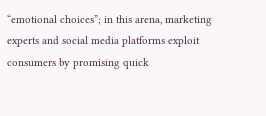“emotional choices”; in this arena, marketing experts and social media platforms exploit consumers by promising quick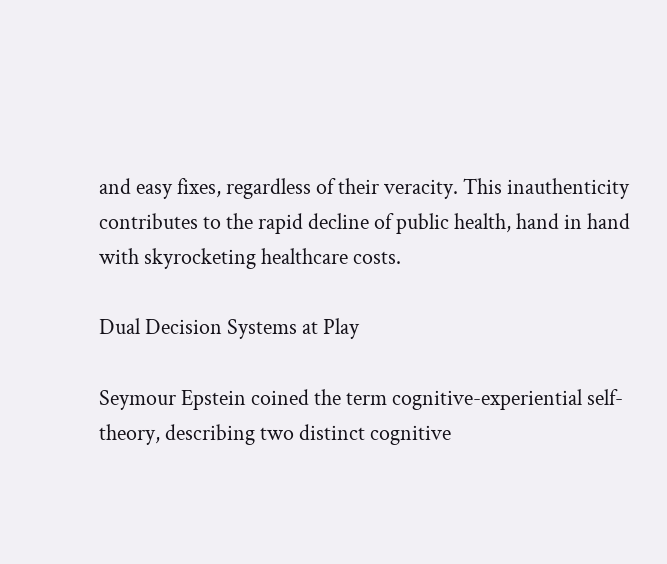and easy fixes, regardless of their veracity. This inauthenticity contributes to the rapid decline of public health, hand in hand with skyrocketing healthcare costs.

Dual Decision Systems at Play

Seymour Epstein coined the term cognitive-experiential self-theory, describing two distinct cognitive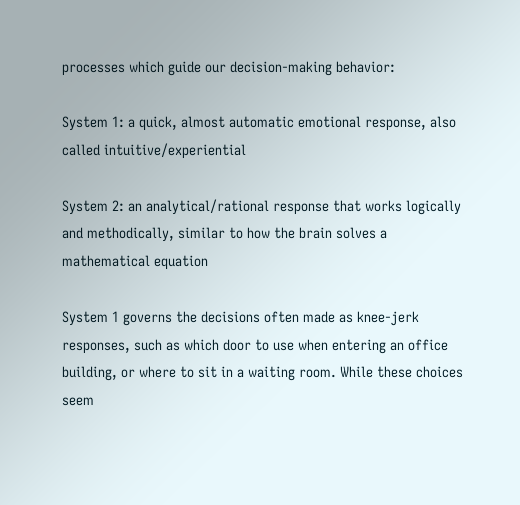processes which guide our decision-making behavior:

System 1: a quick, almost automatic emotional response, also called intuitive/experiential

System 2: an analytical/rational response that works logically and methodically, similar to how the brain solves a mathematical equation

System 1 governs the decisions often made as knee-jerk responses, such as which door to use when entering an office building, or where to sit in a waiting room. While these choices seem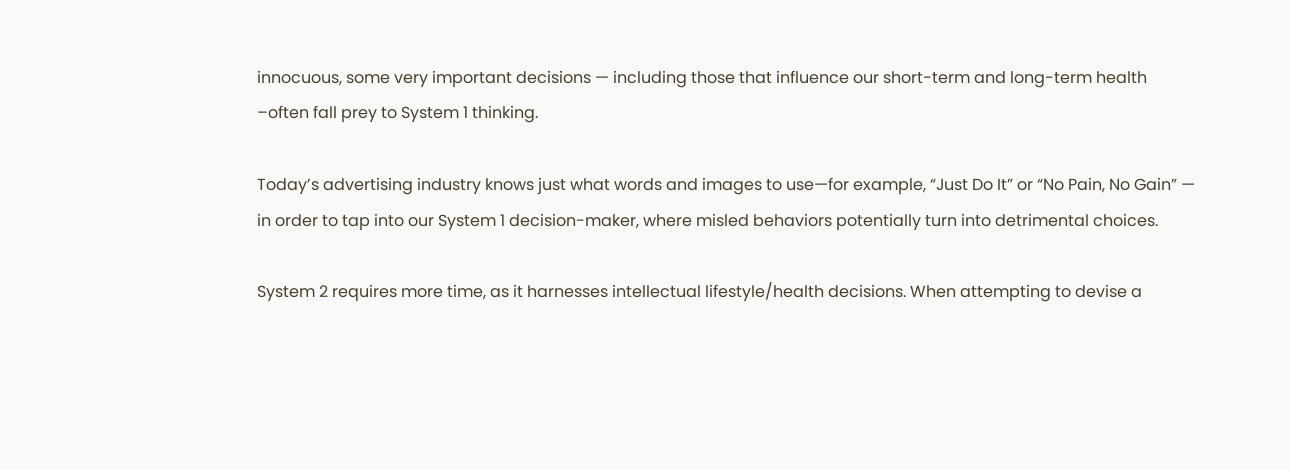innocuous, some very important decisions — including those that influence our short-term and long-term health –often fall prey to System 1 thinking.

Today’s advertising industry knows just what words and images to use—for example, “Just Do It” or “No Pain, No Gain” — in order to tap into our System 1 decision-maker, where misled behaviors potentially turn into detrimental choices.

System 2 requires more time, as it harnesses intellectual lifestyle/health decisions. When attempting to devise a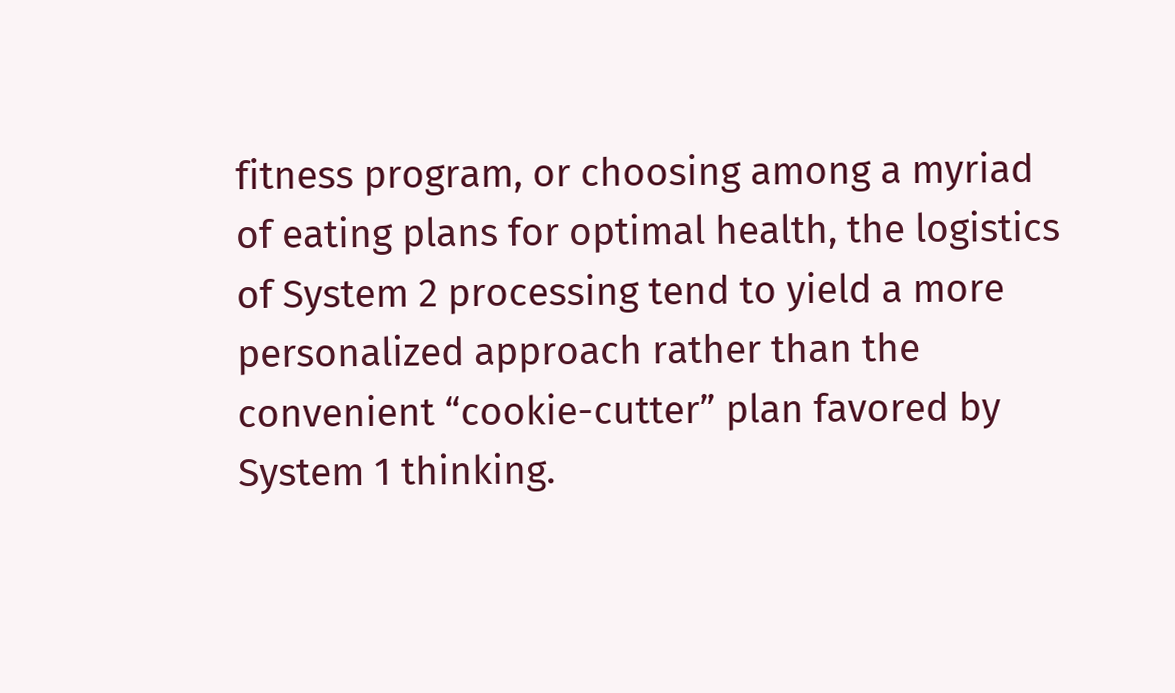fitness program, or choosing among a myriad of eating plans for optimal health, the logistics of System 2 processing tend to yield a more personalized approach rather than the convenient “cookie-cutter” plan favored by System 1 thinking.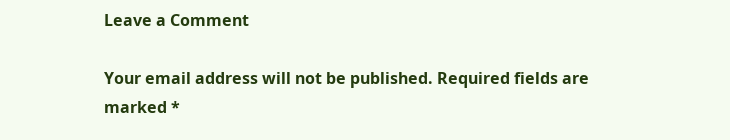Leave a Comment

Your email address will not be published. Required fields are marked *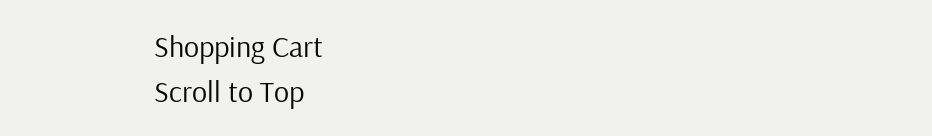Shopping Cart
Scroll to Top